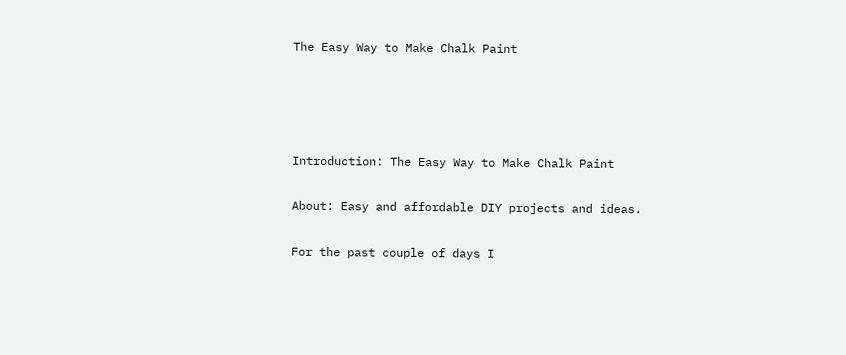The Easy Way to Make Chalk Paint




Introduction: The Easy Way to Make Chalk Paint

About: Easy and affordable DIY projects and ideas.

For the past couple of days I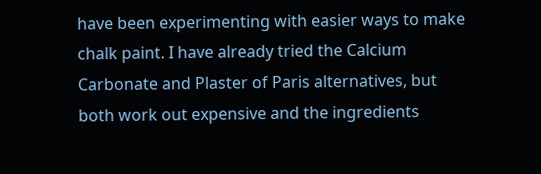have been experimenting with easier ways to make chalk paint. I have already tried the Calcium Carbonate and Plaster of Paris alternatives, but both work out expensive and the ingredients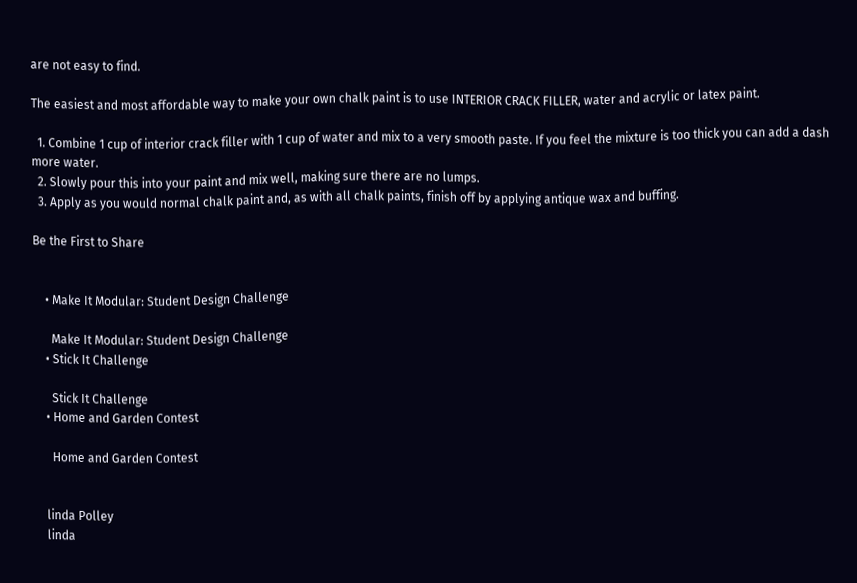are not easy to find.

The easiest and most affordable way to make your own chalk paint is to use INTERIOR CRACK FILLER, water and acrylic or latex paint.

  1. Combine 1 cup of interior crack filler with 1 cup of water and mix to a very smooth paste. If you feel the mixture is too thick you can add a dash more water.
  2. Slowly pour this into your paint and mix well, making sure there are no lumps.
  3. Apply as you would normal chalk paint and, as with all chalk paints, finish off by applying antique wax and buffing.

Be the First to Share


    • Make It Modular: Student Design Challenge

      Make It Modular: Student Design Challenge
    • Stick It Challenge

      Stick It Challenge
    • Home and Garden Contest

      Home and Garden Contest


    linda Polley
    linda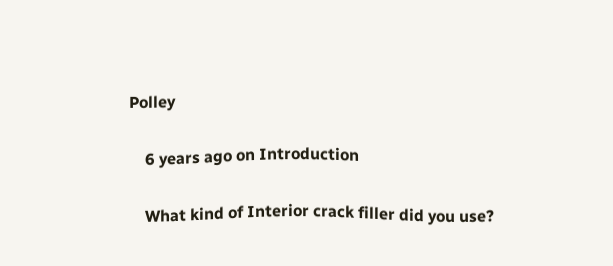Polley

    6 years ago on Introduction

    What kind of Interior crack filler did you use?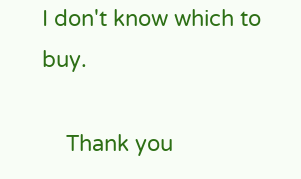I don't know which to buy.

    Thank you